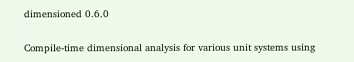dimensioned 0.6.0

Compile-time dimensional analysis for various unit systems using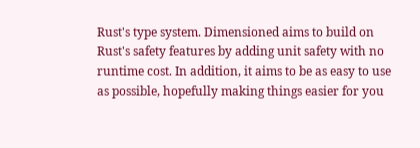Rust's type system. Dimensioned aims to build on Rust's safety features by adding unit safety with no runtime cost. In addition, it aims to be as easy to use as possible, hopefully making things easier for you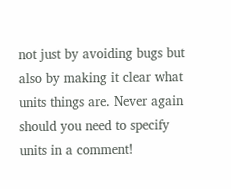not just by avoiding bugs but also by making it clear what units things are. Never again should you need to specify units in a comment!